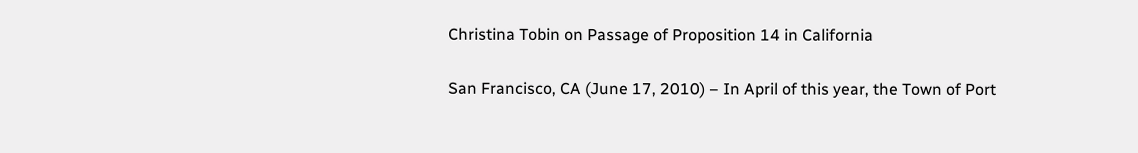Christina Tobin on Passage of Proposition 14 in California

San Francisco, CA (June 17, 2010) – In April of this year, the Town of Port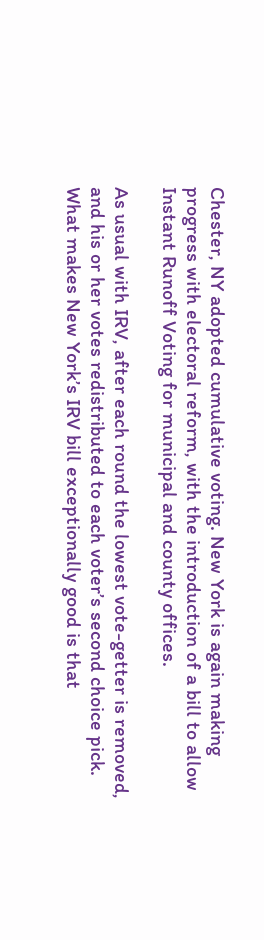Chester, NY adopted cumulative voting. New York is again making progress with electoral reform, with the introduction of a bill to allow Instant Runoff Voting for municipal and county offices.

As usual with IRV, after each round the lowest vote-getter is removed, and his or her votes redistributed to each voter’s second choice pick. What makes New York’s IRV bill exceptionally good is that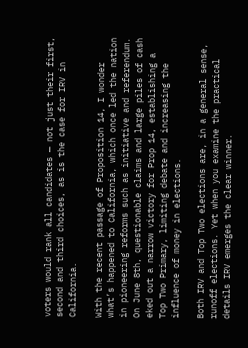voters would rank all candidates — not just their first, second and third choices, as is the case for IRV in California.

With the recent passage of Proposition 14, I wonder what’s happened to California, which once led the nation in pioneering reforms such as initiative and referendum. On June 8th, questionable claims and large piles of cash eked out a narrow victory for Prop 14, establishing a Top Two Primary, limiting debate and increasing the influence of money in elections.

Both IRV and Top Two elections are, in a general sense, runoff elections. Yet when you examine the practical details IRV emerges the clear winner.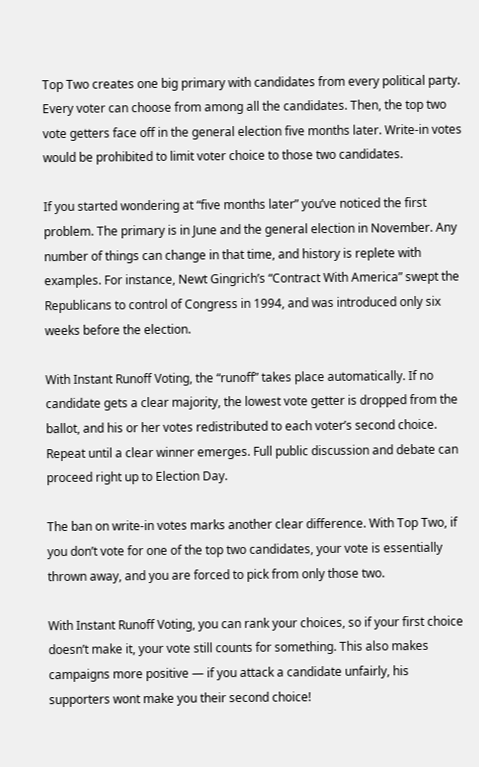Top Two creates one big primary with candidates from every political party. Every voter can choose from among all the candidates. Then, the top two vote getters face off in the general election five months later. Write-in votes would be prohibited to limit voter choice to those two candidates.

If you started wondering at “five months later” you’ve noticed the first problem. The primary is in June and the general election in November. Any number of things can change in that time, and history is replete with examples. For instance, Newt Gingrich’s “Contract With America” swept the Republicans to control of Congress in 1994, and was introduced only six weeks before the election.

With Instant Runoff Voting, the “runoff” takes place automatically. If no candidate gets a clear majority, the lowest vote getter is dropped from the ballot, and his or her votes redistributed to each voter’s second choice. Repeat until a clear winner emerges. Full public discussion and debate can proceed right up to Election Day.

The ban on write-in votes marks another clear difference. With Top Two, if you don’t vote for one of the top two candidates, your vote is essentially thrown away, and you are forced to pick from only those two.

With Instant Runoff Voting, you can rank your choices, so if your first choice doesn’t make it, your vote still counts for something. This also makes campaigns more positive — if you attack a candidate unfairly, his supporters wont make you their second choice!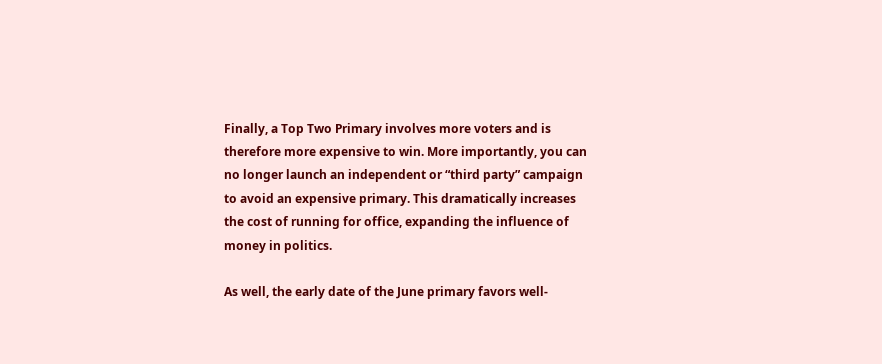Finally, a Top Two Primary involves more voters and is therefore more expensive to win. More importantly, you can no longer launch an independent or “third party” campaign to avoid an expensive primary. This dramatically increases the cost of running for office, expanding the influence of money in politics.

As well, the early date of the June primary favors well-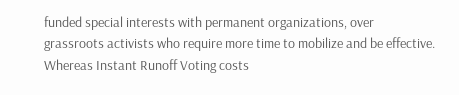funded special interests with permanent organizations, over grassroots activists who require more time to mobilize and be effective. Whereas Instant Runoff Voting costs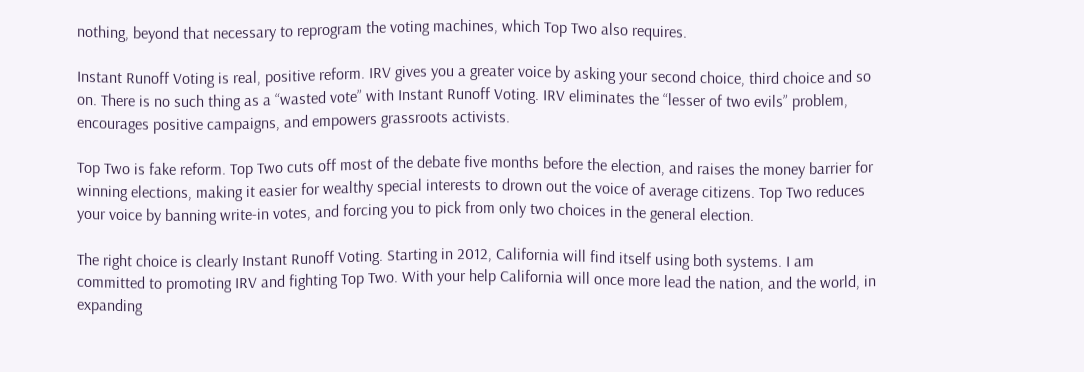nothing, beyond that necessary to reprogram the voting machines, which Top Two also requires.

Instant Runoff Voting is real, positive reform. IRV gives you a greater voice by asking your second choice, third choice and so on. There is no such thing as a “wasted vote” with Instant Runoff Voting. IRV eliminates the “lesser of two evils” problem, encourages positive campaigns, and empowers grassroots activists.

Top Two is fake reform. Top Two cuts off most of the debate five months before the election, and raises the money barrier for winning elections, making it easier for wealthy special interests to drown out the voice of average citizens. Top Two reduces your voice by banning write-in votes, and forcing you to pick from only two choices in the general election.

The right choice is clearly Instant Runoff Voting. Starting in 2012, California will find itself using both systems. I am committed to promoting IRV and fighting Top Two. With your help California will once more lead the nation, and the world, in expanding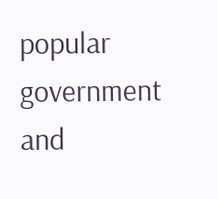popular government and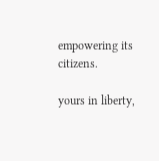empowering its citizens.

yours in liberty,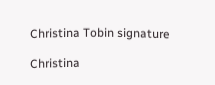Christina Tobin signature

Christina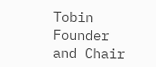Tobin
Founder and Chair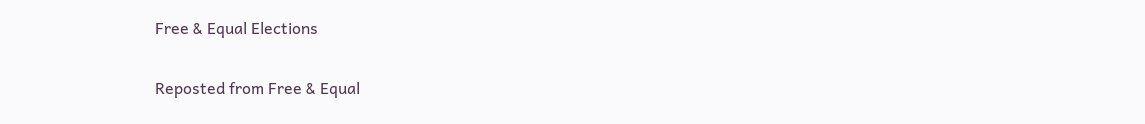Free & Equal Elections

Reposted from Free & Equal